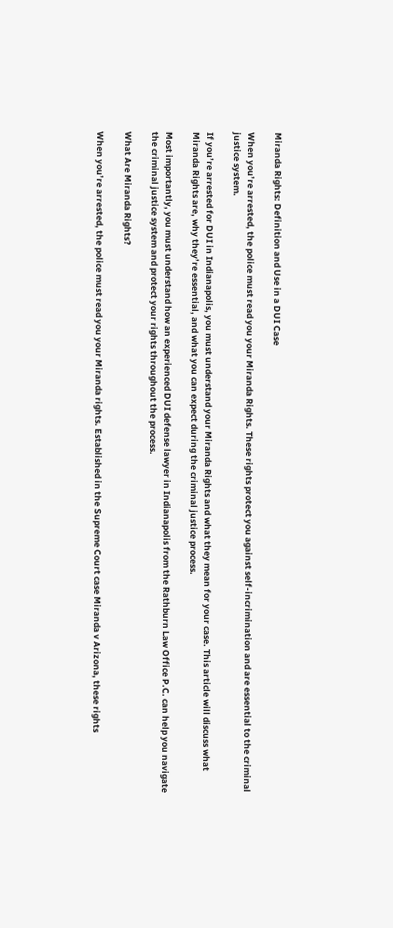Miranda Rights: Definition and Use in a DUI Case

When you’re arrested, the police must read you your Miranda Rights. These rights protect you against self-incrimination and are essential to the criminal justice system.

If you’re arrested for DUI in Indianapolis, you must understand your Miranda Rights and what they mean for your case. This article will discuss what Miranda Rights are, why they’re essential, and what you can expect during the criminal justice process.

Most importantly, you must understand how an experienced DUI defense lawyer in Indianapolis from the Rathburn Law Office P.C. can help you navigate the criminal justice system and protect your rights throughout the process.

What Are Miranda Rights?

When you’re arrested, the police must read you your Miranda rights. Established in the Supreme Court case Miranda v Arizona, these rights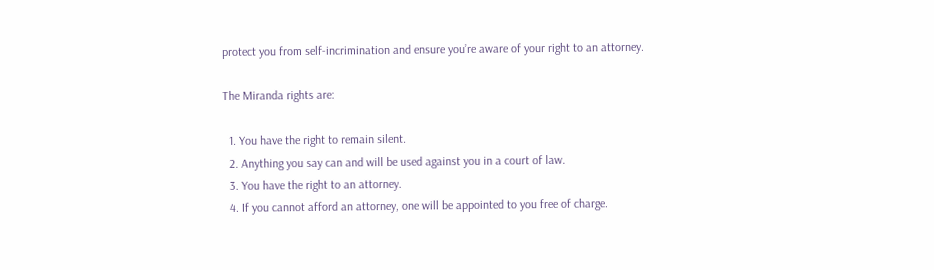protect you from self-incrimination and ensure you’re aware of your right to an attorney.

The Miranda rights are:

  1. You have the right to remain silent.
  2. Anything you say can and will be used against you in a court of law.
  3. You have the right to an attorney.
  4. If you cannot afford an attorney, one will be appointed to you free of charge.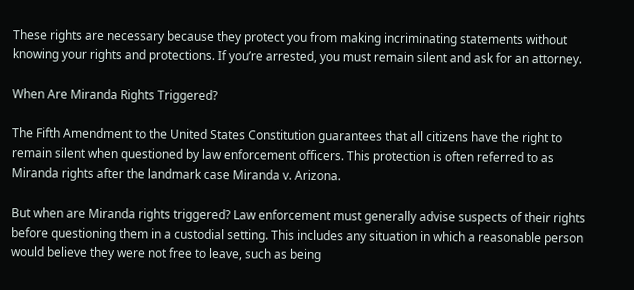These rights are necessary because they protect you from making incriminating statements without knowing your rights and protections. If you’re arrested, you must remain silent and ask for an attorney.

When Are Miranda Rights Triggered?

The Fifth Amendment to the United States Constitution guarantees that all citizens have the right to remain silent when questioned by law enforcement officers. This protection is often referred to as Miranda rights after the landmark case Miranda v. Arizona.

But when are Miranda rights triggered? Law enforcement must generally advise suspects of their rights before questioning them in a custodial setting. This includes any situation in which a reasonable person would believe they were not free to leave, such as being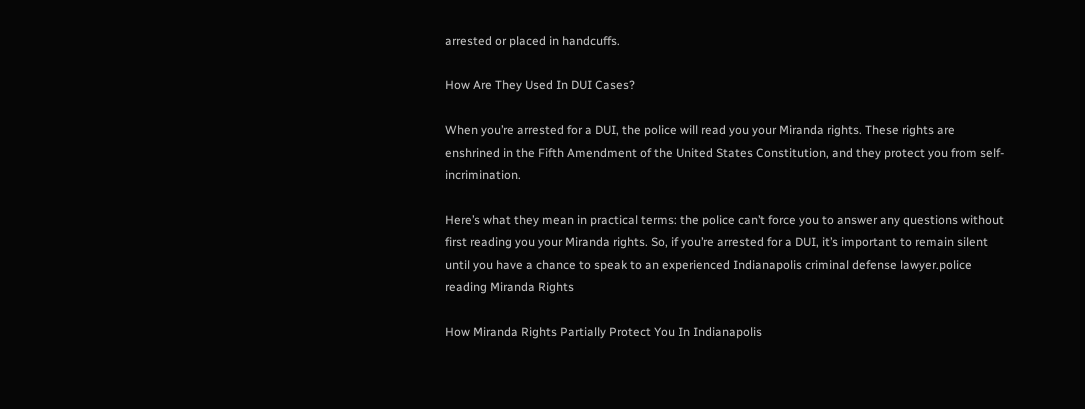arrested or placed in handcuffs.

How Are They Used In DUI Cases?

When you’re arrested for a DUI, the police will read you your Miranda rights. These rights are enshrined in the Fifth Amendment of the United States Constitution, and they protect you from self-incrimination.

Here’s what they mean in practical terms: the police can’t force you to answer any questions without first reading you your Miranda rights. So, if you’re arrested for a DUI, it’s important to remain silent until you have a chance to speak to an experienced Indianapolis criminal defense lawyer.police reading Miranda Rights

How Miranda Rights Partially Protect You In Indianapolis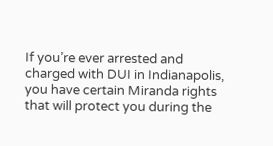If you’re ever arrested and charged with DUI in Indianapolis, you have certain Miranda rights that will protect you during the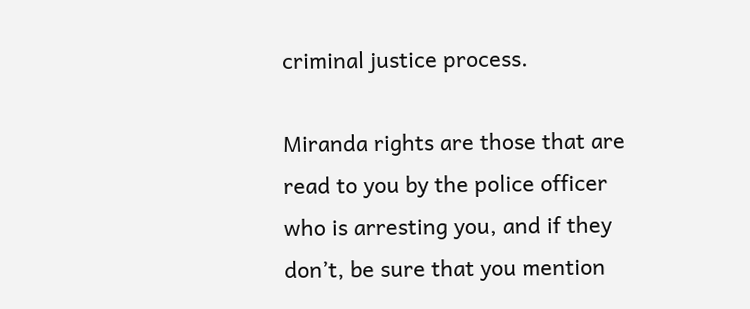criminal justice process.

Miranda rights are those that are read to you by the police officer who is arresting you, and if they don’t, be sure that you mention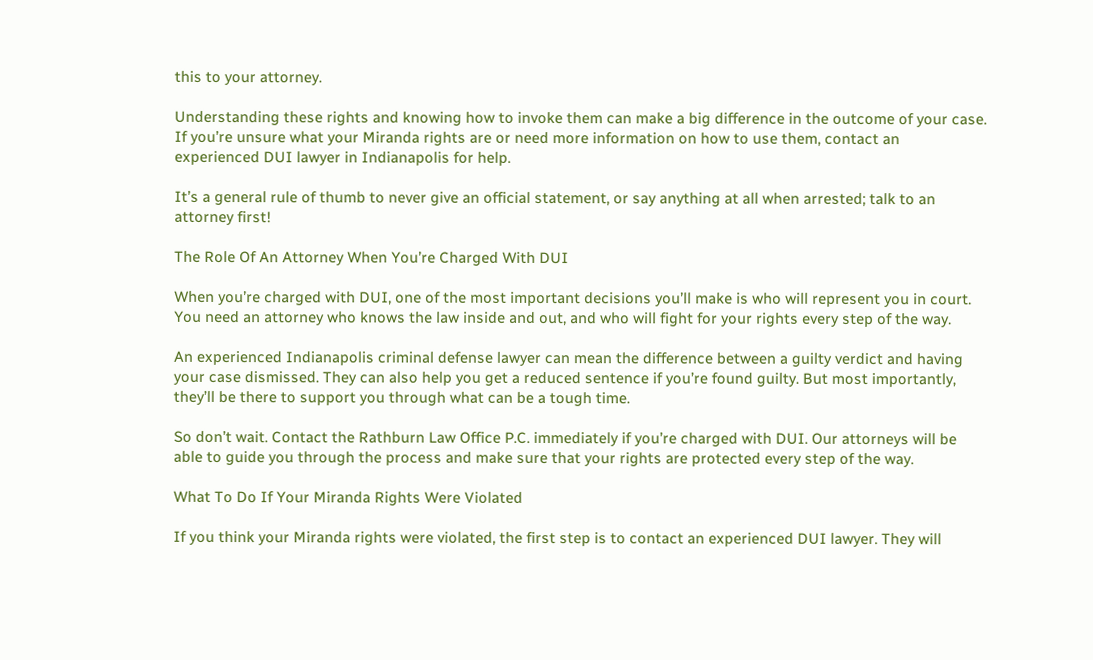this to your attorney.

Understanding these rights and knowing how to invoke them can make a big difference in the outcome of your case. If you’re unsure what your Miranda rights are or need more information on how to use them, contact an experienced DUI lawyer in Indianapolis for help.

It’s a general rule of thumb to never give an official statement, or say anything at all when arrested; talk to an attorney first!

The Role Of An Attorney When You’re Charged With DUI

When you’re charged with DUI, one of the most important decisions you’ll make is who will represent you in court. You need an attorney who knows the law inside and out, and who will fight for your rights every step of the way.

An experienced Indianapolis criminal defense lawyer can mean the difference between a guilty verdict and having your case dismissed. They can also help you get a reduced sentence if you’re found guilty. But most importantly, they’ll be there to support you through what can be a tough time.

So don’t wait. Contact the Rathburn Law Office P.C. immediately if you’re charged with DUI. Our attorneys will be able to guide you through the process and make sure that your rights are protected every step of the way.

What To Do If Your Miranda Rights Were Violated

If you think your Miranda rights were violated, the first step is to contact an experienced DUI lawyer. They will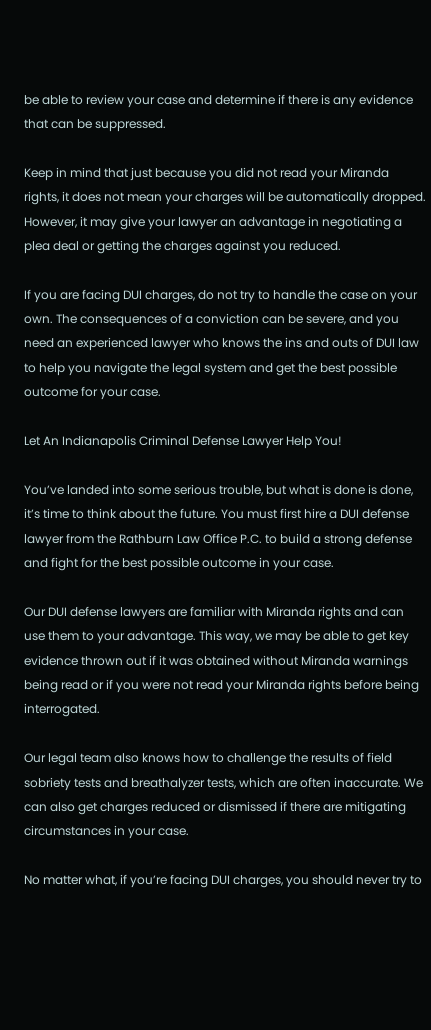be able to review your case and determine if there is any evidence that can be suppressed.

Keep in mind that just because you did not read your Miranda rights, it does not mean your charges will be automatically dropped. However, it may give your lawyer an advantage in negotiating a plea deal or getting the charges against you reduced.

If you are facing DUI charges, do not try to handle the case on your own. The consequences of a conviction can be severe, and you need an experienced lawyer who knows the ins and outs of DUI law to help you navigate the legal system and get the best possible outcome for your case.

Let An Indianapolis Criminal Defense Lawyer Help You!

You’ve landed into some serious trouble, but what is done is done, it’s time to think about the future. You must first hire a DUI defense lawyer from the Rathburn Law Office P.C. to build a strong defense and fight for the best possible outcome in your case.

Our DUI defense lawyers are familiar with Miranda rights and can use them to your advantage. This way, we may be able to get key evidence thrown out if it was obtained without Miranda warnings being read or if you were not read your Miranda rights before being interrogated.

Our legal team also knows how to challenge the results of field sobriety tests and breathalyzer tests, which are often inaccurate. We can also get charges reduced or dismissed if there are mitigating circumstances in your case.

No matter what, if you’re facing DUI charges, you should never try to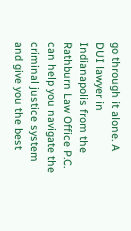go through it alone. A DUI lawyer in Indianapolis from the Rathburn Law Office P.C. can help you navigate the criminal justice system and give you the best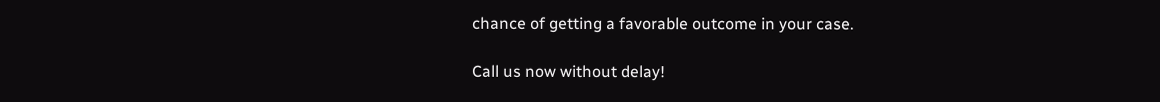chance of getting a favorable outcome in your case.

Call us now without delay!